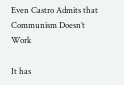Even Castro Admits that Communism Doesn’t Work

It has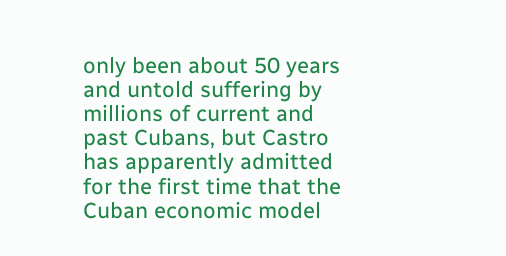only been about 50 years and untold suffering by millions of current and past Cubans, but Castro has apparently admitted for the first time that the Cuban economic model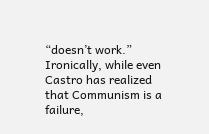“doesn’t work.” Ironically, while even Castro has realized that Communism is a failure,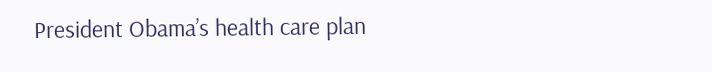President Obama’s health care plan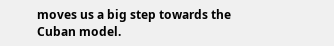moves us a big step towards the Cuban model.